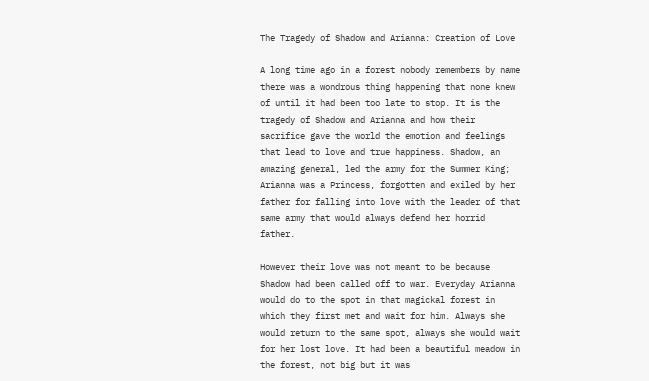The Tragedy of Shadow and Arianna: Creation of Love

A long time ago in a forest nobody remembers by name there was a wondrous thing happening that none knew of until it had been too late to stop. It is the tragedy of Shadow and Arianna and how their sacrifice gave the world the emotion and feelings that lead to love and true happiness. Shadow, an amazing general, led the army for the Summer King; Arianna was a Princess, forgotten and exiled by her father for falling into love with the leader of that same army that would always defend her horrid father.

However their love was not meant to be because Shadow had been called off to war. Everyday Arianna would do to the spot in that magickal forest in which they first met and wait for him. Always she would return to the same spot, always she would wait for her lost love. It had been a beautiful meadow in the forest, not big but it was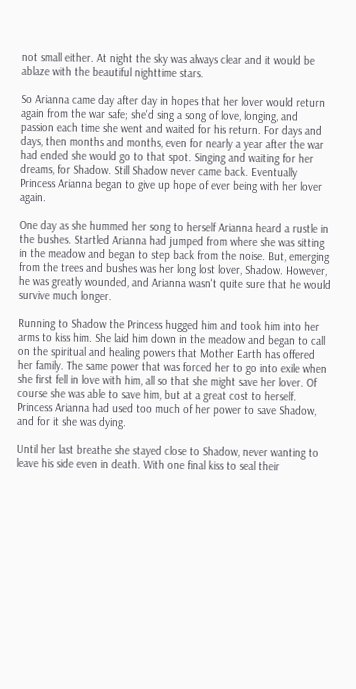not small either. At night the sky was always clear and it would be ablaze with the beautiful nighttime stars.

So Arianna came day after day in hopes that her lover would return again from the war safe; she'd sing a song of love, longing, and passion each time she went and waited for his return. For days and days, then months and months, even for nearly a year after the war had ended she would go to that spot. Singing and waiting for her dreams, for Shadow. Still Shadow never came back. Eventually Princess Arianna began to give up hope of ever being with her lover again.

One day as she hummed her song to herself Arianna heard a rustle in the bushes. Startled Arianna had jumped from where she was sitting in the meadow and began to step back from the noise. But, emerging from the trees and bushes was her long lost lover, Shadow. However, he was greatly wounded, and Arianna wasn't quite sure that he would survive much longer.

Running to Shadow the Princess hugged him and took him into her arms to kiss him. She laid him down in the meadow and began to call on the spiritual and healing powers that Mother Earth has offered her family. The same power that was forced her to go into exile when she first fell in love with him, all so that she might save her lover. Of course she was able to save him, but at a great cost to herself. Princess Arianna had used too much of her power to save Shadow, and for it she was dying.

Until her last breathe she stayed close to Shadow, never wanting to leave his side even in death. With one final kiss to seal their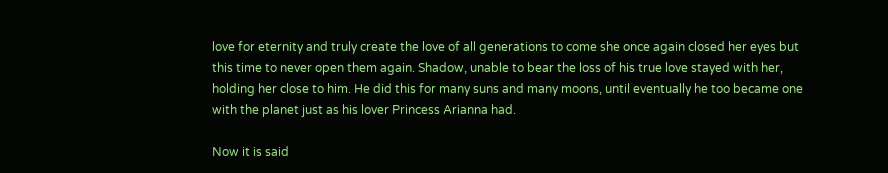love for eternity and truly create the love of all generations to come she once again closed her eyes but this time to never open them again. Shadow, unable to bear the loss of his true love stayed with her, holding her close to him. He did this for many suns and many moons, until eventually he too became one with the planet just as his lover Princess Arianna had.

Now it is said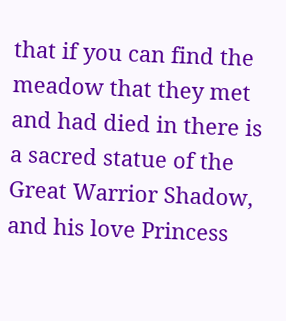that if you can find the meadow that they met and had died in there is a sacred statue of the Great Warrior Shadow, and his love Princess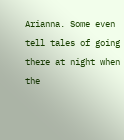Arianna. Some even tell tales of going there at night when the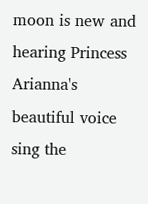moon is new and hearing Princess Arianna's beautiful voice sing the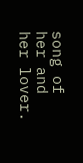song of her and her lover.